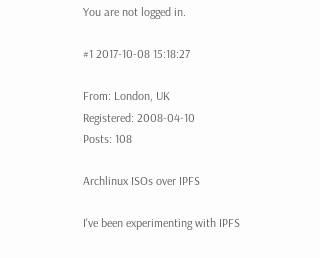You are not logged in.

#1 2017-10-08 15:18:27

From: London, UK
Registered: 2008-04-10
Posts: 108

Archlinux ISOs over IPFS

I've been experimenting with IPFS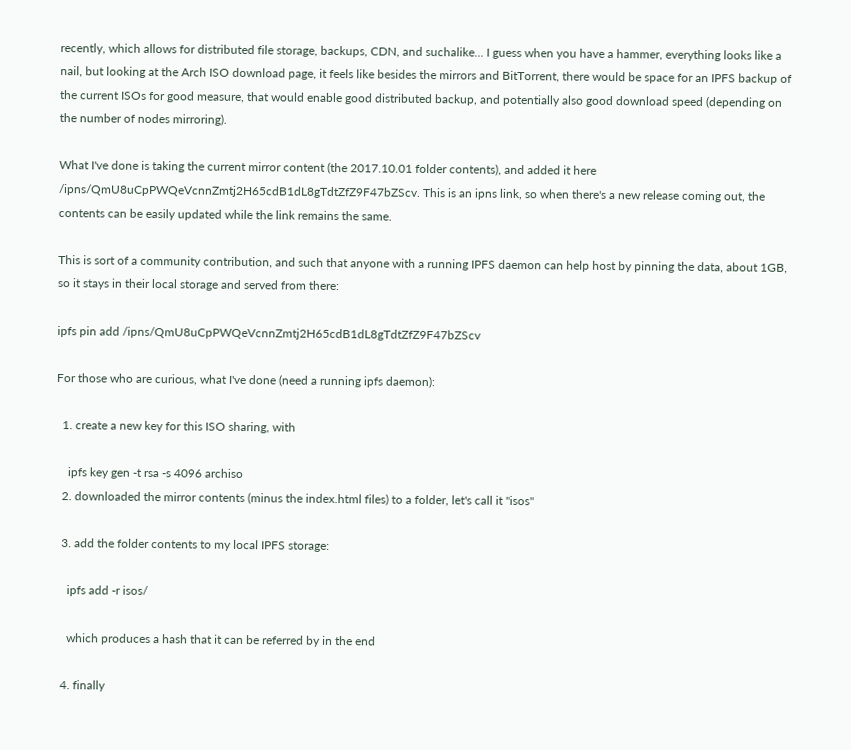recently, which allows for distributed file storage, backups, CDN, and suchalike... I guess when you have a hammer, everything looks like a nail, but looking at the Arch ISO download page, it feels like besides the mirrors and BitTorrent, there would be space for an IPFS backup of the current ISOs for good measure, that would enable good distributed backup, and potentially also good download speed (depending on the number of nodes mirroring).

What I've done is taking the current mirror content (the 2017.10.01 folder contents), and added it here /ipns/QmU8uCpPWQeVcnnZmtj2H65cdB1dL8gTdtZfZ9F47bZScv. This is an ipns link, so when there's a new release coming out, the contents can be easily updated while the link remains the same.

This is sort of a community contribution, and such that anyone with a running IPFS daemon can help host by pinning the data, about 1GB, so it stays in their local storage and served from there:

ipfs pin add /ipns/QmU8uCpPWQeVcnnZmtj2H65cdB1dL8gTdtZfZ9F47bZScv

For those who are curious, what I've done (need a running ipfs daemon):

  1. create a new key for this ISO sharing, with

    ipfs key gen -t rsa -s 4096 archiso
  2. downloaded the mirror contents (minus the index.html files) to a folder, let's call it "isos"

  3. add the folder contents to my local IPFS storage:

    ipfs add -r isos/

    which produces a hash that it can be referred by in the end

  4. finally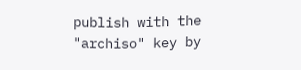publish with the "archiso" key by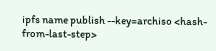ipfs name publish --key=archiso <hash-from-last-step>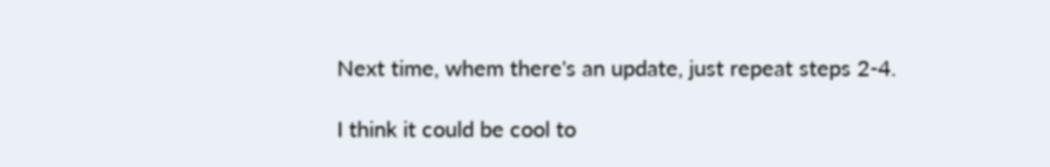Next time, whem there's an update, just repeat steps 2-4.

I think it could be cool to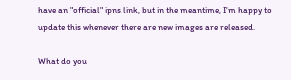have an "official" ipns link, but in the meantime, I'm happy to update this whenever there are new images are released.

What do you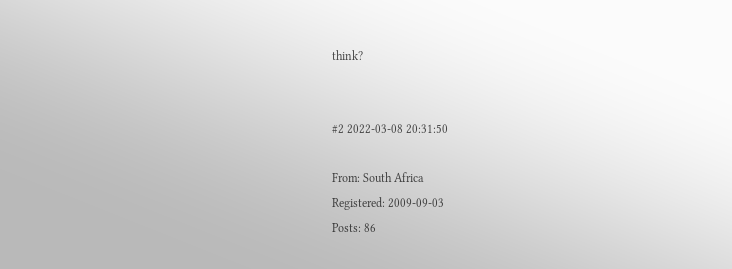think?


#2 2022-03-08 20:31:50

From: South Africa
Registered: 2009-09-03
Posts: 86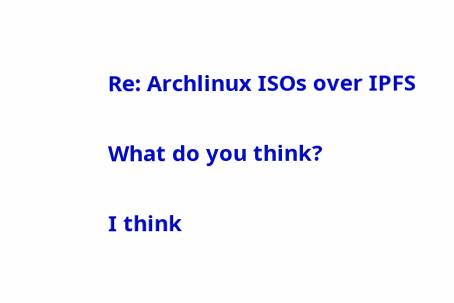Re: Archlinux ISOs over IPFS

What do you think?

I think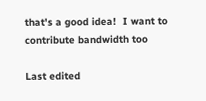that's a good idea!  I want to contribute bandwidth too

Last edited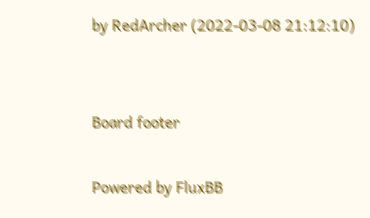by RedArcher (2022-03-08 21:12:10)


Board footer

Powered by FluxBB